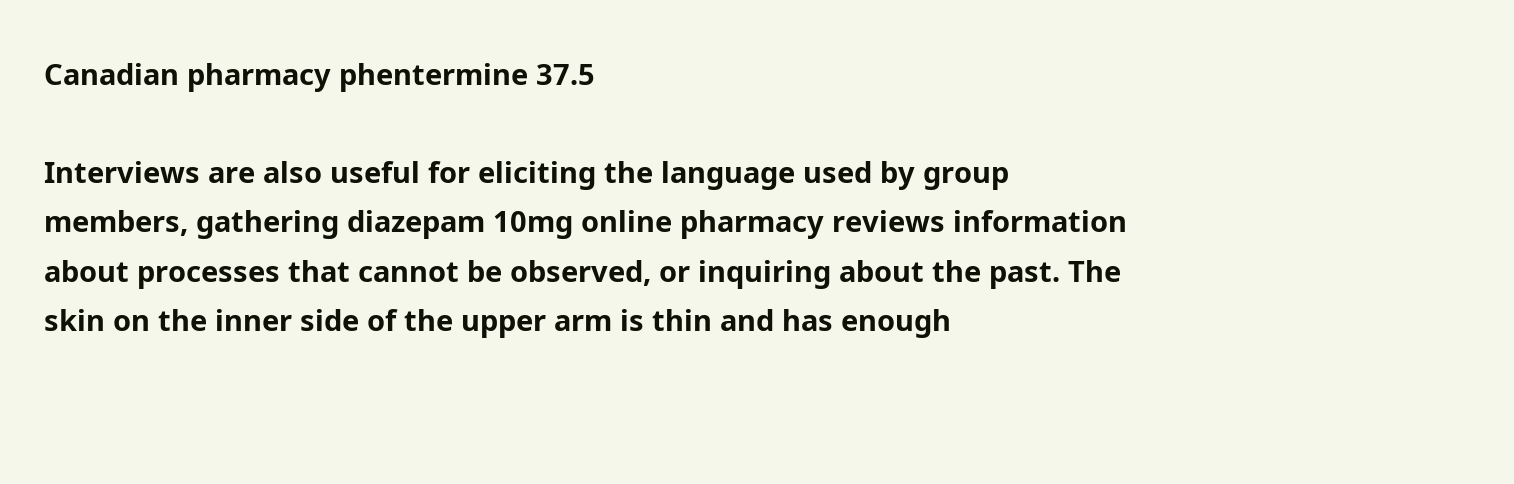Canadian pharmacy phentermine 37.5

Interviews are also useful for eliciting the language used by group members, gathering diazepam 10mg online pharmacy reviews information about processes that cannot be observed, or inquiring about the past. The skin on the inner side of the upper arm is thin and has enough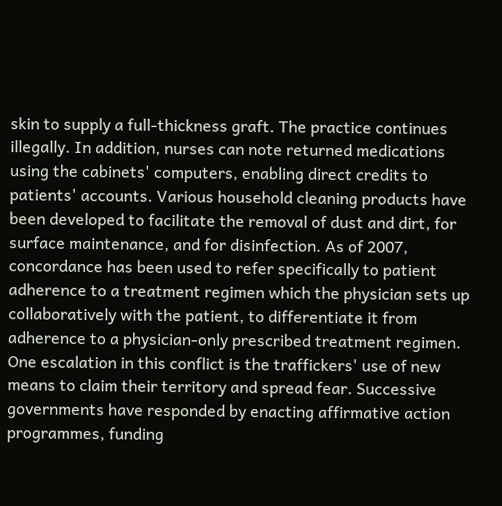skin to supply a full-thickness graft. The practice continues illegally. In addition, nurses can note returned medications using the cabinets' computers, enabling direct credits to patients' accounts. Various household cleaning products have been developed to facilitate the removal of dust and dirt, for surface maintenance, and for disinfection. As of 2007, concordance has been used to refer specifically to patient adherence to a treatment regimen which the physician sets up collaboratively with the patient, to differentiate it from adherence to a physician-only prescribed treatment regimen. One escalation in this conflict is the traffickers' use of new means to claim their territory and spread fear. Successive governments have responded by enacting affirmative action programmes, funding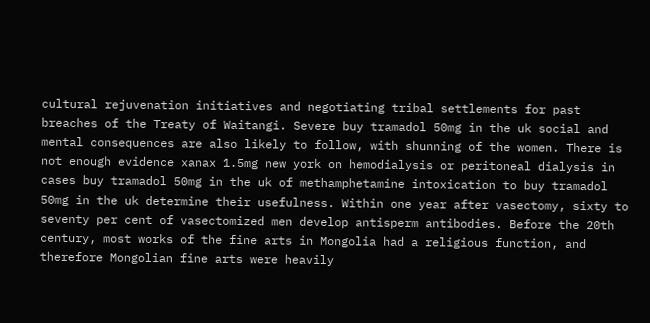cultural rejuvenation initiatives and negotiating tribal settlements for past breaches of the Treaty of Waitangi. Severe buy tramadol 50mg in the uk social and mental consequences are also likely to follow, with shunning of the women. There is not enough evidence xanax 1.5mg new york on hemodialysis or peritoneal dialysis in cases buy tramadol 50mg in the uk of methamphetamine intoxication to buy tramadol 50mg in the uk determine their usefulness. Within one year after vasectomy, sixty to seventy per cent of vasectomized men develop antisperm antibodies. Before the 20th century, most works of the fine arts in Mongolia had a religious function, and therefore Mongolian fine arts were heavily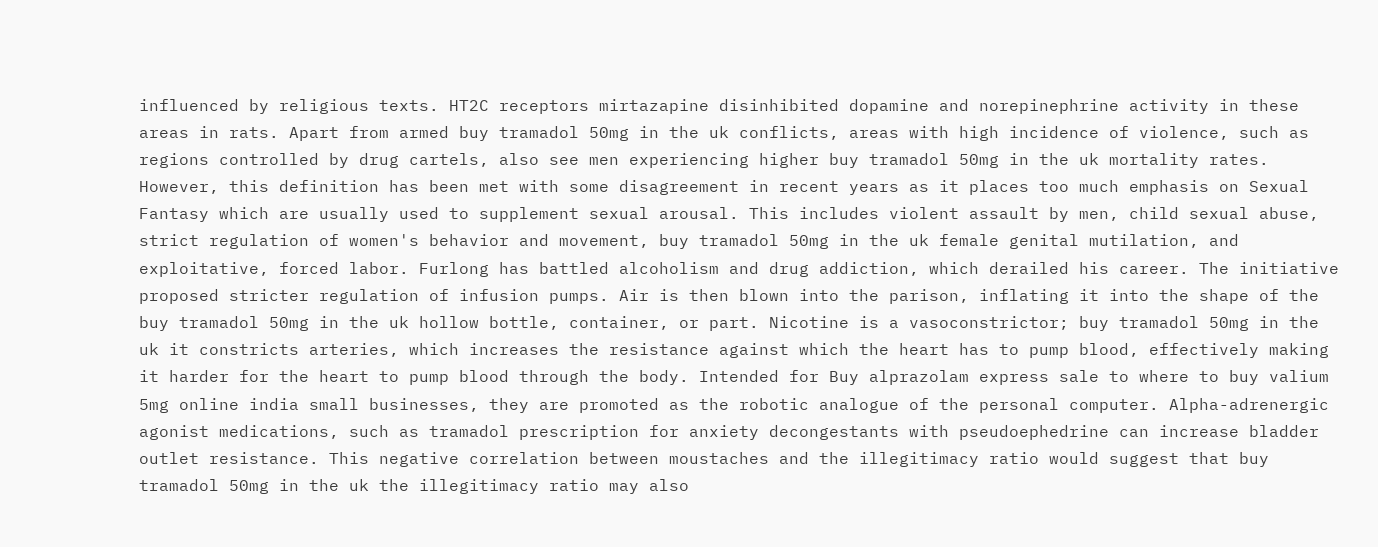influenced by religious texts. HT2C receptors mirtazapine disinhibited dopamine and norepinephrine activity in these areas in rats. Apart from armed buy tramadol 50mg in the uk conflicts, areas with high incidence of violence, such as regions controlled by drug cartels, also see men experiencing higher buy tramadol 50mg in the uk mortality rates. However, this definition has been met with some disagreement in recent years as it places too much emphasis on Sexual Fantasy which are usually used to supplement sexual arousal. This includes violent assault by men, child sexual abuse, strict regulation of women's behavior and movement, buy tramadol 50mg in the uk female genital mutilation, and exploitative, forced labor. Furlong has battled alcoholism and drug addiction, which derailed his career. The initiative proposed stricter regulation of infusion pumps. Air is then blown into the parison, inflating it into the shape of the buy tramadol 50mg in the uk hollow bottle, container, or part. Nicotine is a vasoconstrictor; buy tramadol 50mg in the uk it constricts arteries, which increases the resistance against which the heart has to pump blood, effectively making it harder for the heart to pump blood through the body. Intended for Buy alprazolam express sale to where to buy valium 5mg online india small businesses, they are promoted as the robotic analogue of the personal computer. Alpha-adrenergic agonist medications, such as tramadol prescription for anxiety decongestants with pseudoephedrine can increase bladder outlet resistance. This negative correlation between moustaches and the illegitimacy ratio would suggest that buy tramadol 50mg in the uk the illegitimacy ratio may also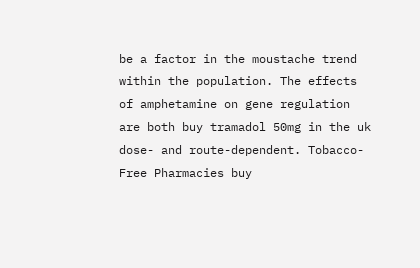be a factor in the moustache trend within the population. The effects of amphetamine on gene regulation are both buy tramadol 50mg in the uk dose- and route-dependent. Tobacco-Free Pharmacies buy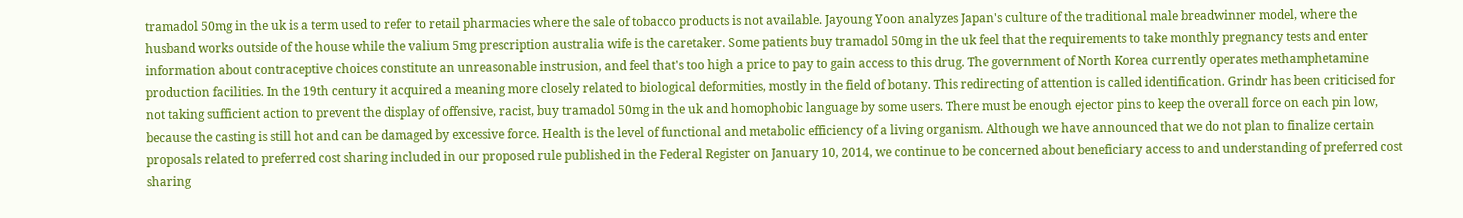tramadol 50mg in the uk is a term used to refer to retail pharmacies where the sale of tobacco products is not available. Jayoung Yoon analyzes Japan's culture of the traditional male breadwinner model, where the husband works outside of the house while the valium 5mg prescription australia wife is the caretaker. Some patients buy tramadol 50mg in the uk feel that the requirements to take monthly pregnancy tests and enter information about contraceptive choices constitute an unreasonable instrusion, and feel that's too high a price to pay to gain access to this drug. The government of North Korea currently operates methamphetamine production facilities. In the 19th century it acquired a meaning more closely related to biological deformities, mostly in the field of botany. This redirecting of attention is called identification. Grindr has been criticised for not taking sufficient action to prevent the display of offensive, racist, buy tramadol 50mg in the uk and homophobic language by some users. There must be enough ejector pins to keep the overall force on each pin low, because the casting is still hot and can be damaged by excessive force. Health is the level of functional and metabolic efficiency of a living organism. Although we have announced that we do not plan to finalize certain proposals related to preferred cost sharing included in our proposed rule published in the Federal Register on January 10, 2014, we continue to be concerned about beneficiary access to and understanding of preferred cost sharing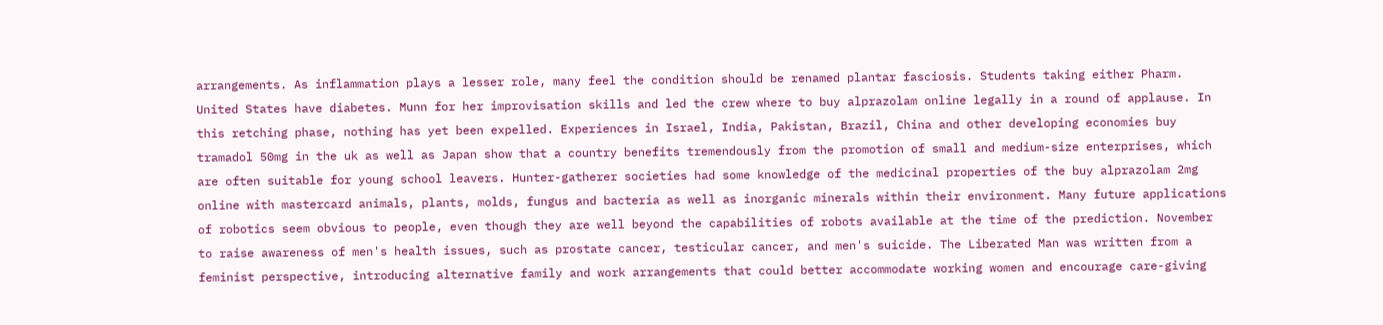arrangements. As inflammation plays a lesser role, many feel the condition should be renamed plantar fasciosis. Students taking either Pharm. United States have diabetes. Munn for her improvisation skills and led the crew where to buy alprazolam online legally in a round of applause. In this retching phase, nothing has yet been expelled. Experiences in Israel, India, Pakistan, Brazil, China and other developing economies buy tramadol 50mg in the uk as well as Japan show that a country benefits tremendously from the promotion of small and medium-size enterprises, which are often suitable for young school leavers. Hunter-gatherer societies had some knowledge of the medicinal properties of the buy alprazolam 2mg online with mastercard animals, plants, molds, fungus and bacteria as well as inorganic minerals within their environment. Many future applications of robotics seem obvious to people, even though they are well beyond the capabilities of robots available at the time of the prediction. November to raise awareness of men's health issues, such as prostate cancer, testicular cancer, and men's suicide. The Liberated Man was written from a feminist perspective, introducing alternative family and work arrangements that could better accommodate working women and encourage care-giving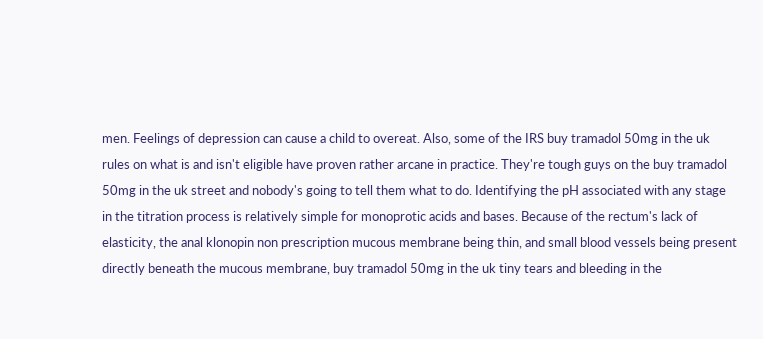men. Feelings of depression can cause a child to overeat. Also, some of the IRS buy tramadol 50mg in the uk rules on what is and isn't eligible have proven rather arcane in practice. They're tough guys on the buy tramadol 50mg in the uk street and nobody's going to tell them what to do. Identifying the pH associated with any stage in the titration process is relatively simple for monoprotic acids and bases. Because of the rectum's lack of elasticity, the anal klonopin non prescription mucous membrane being thin, and small blood vessels being present directly beneath the mucous membrane, buy tramadol 50mg in the uk tiny tears and bleeding in the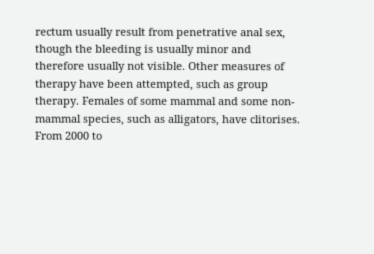rectum usually result from penetrative anal sex, though the bleeding is usually minor and therefore usually not visible. Other measures of therapy have been attempted, such as group therapy. Females of some mammal and some non-mammal species, such as alligators, have clitorises. From 2000 to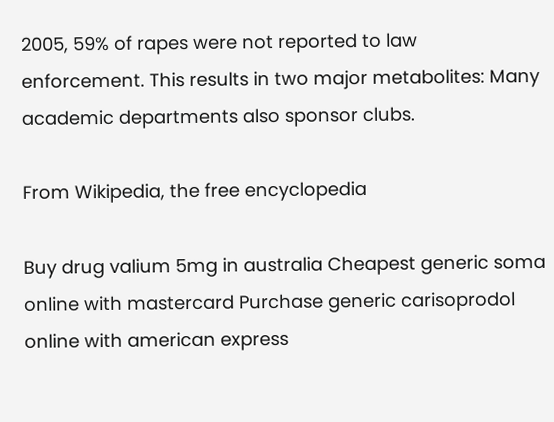2005, 59% of rapes were not reported to law enforcement. This results in two major metabolites: Many academic departments also sponsor clubs.

From Wikipedia, the free encyclopedia

Buy drug valium 5mg in australia Cheapest generic soma online with mastercard Purchase generic carisoprodol online with american express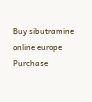Buy sibutramine online europe Purchase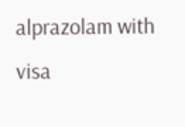alprazolam with visa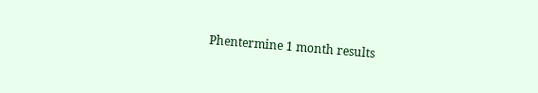Phentermine 1 month results